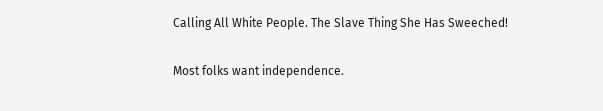Calling All White People. The Slave Thing She Has Sweeched!

Most folks want independence.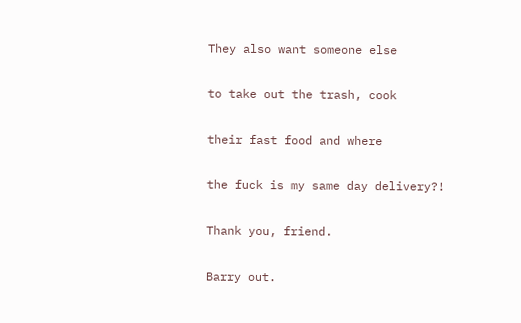They also want someone else

to take out the trash, cook

their fast food and where

the fuck is my same day delivery?!

Thank you, friend.

Barry out.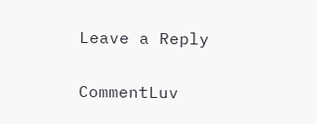Leave a Reply

CommentLuv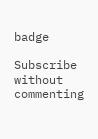badge

Subscribe without commenting